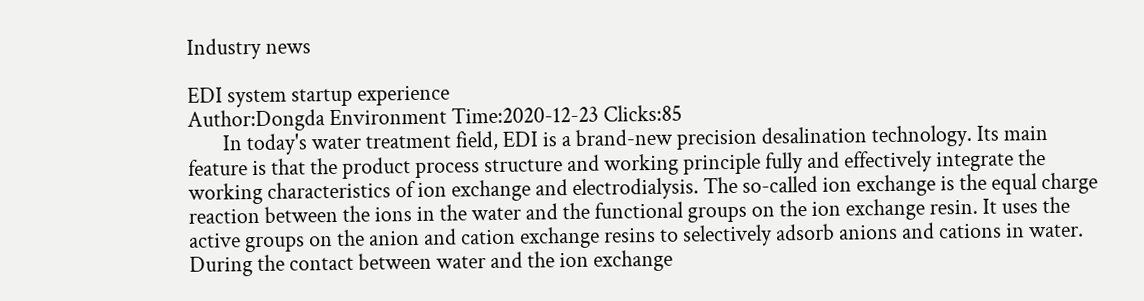Industry news

EDI system startup experience
Author:Dongda Environment Time:2020-12-23 Clicks:85
       In today's water treatment field, EDI is a brand-new precision desalination technology. Its main feature is that the product process structure and working principle fully and effectively integrate the working characteristics of ion exchange and electrodialysis. The so-called ion exchange is the equal charge reaction between the ions in the water and the functional groups on the ion exchange resin. It uses the active groups on the anion and cation exchange resins to selectively adsorb anions and cations in water. During the contact between water and the ion exchange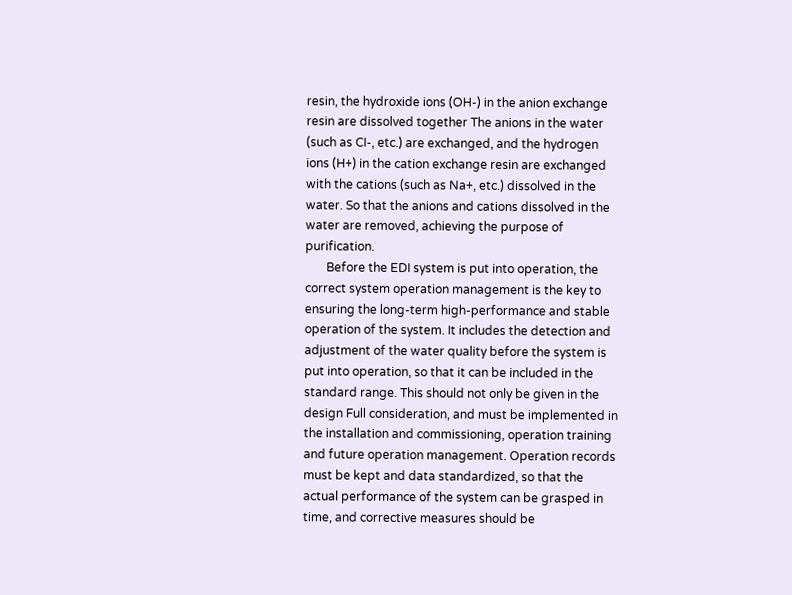resin, the hydroxide ions (OH-) in the anion exchange resin are dissolved together The anions in the water (such as CI-, etc.) are exchanged, and the hydrogen ions (H+) in the cation exchange resin are exchanged with the cations (such as Na+, etc.) dissolved in the water. So that the anions and cations dissolved in the water are removed, achieving the purpose of purification.
       Before the EDI system is put into operation, the correct system operation management is the key to ensuring the long-term high-performance and stable operation of the system. It includes the detection and adjustment of the water quality before the system is put into operation, so that it can be included in the standard range. This should not only be given in the design Full consideration, and must be implemented in the installation and commissioning, operation training and future operation management. Operation records must be kept and data standardized, so that the actual performance of the system can be grasped in time, and corrective measures should be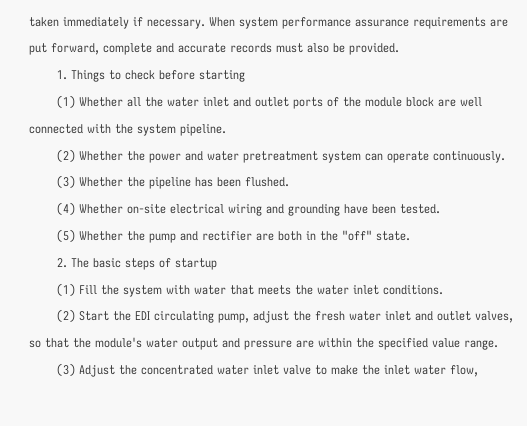taken immediately if necessary. When system performance assurance requirements are put forward, complete and accurate records must also be provided.
       1. Things to check before starting
       (1) Whether all the water inlet and outlet ports of the module block are well connected with the system pipeline.
       (2) Whether the power and water pretreatment system can operate continuously.
       (3) Whether the pipeline has been flushed.
       (4) Whether on-site electrical wiring and grounding have been tested.
       (5) Whether the pump and rectifier are both in the "off" state.
       2. The basic steps of startup
       (1) Fill the system with water that meets the water inlet conditions.
       (2) Start the EDI circulating pump, adjust the fresh water inlet and outlet valves, so that the module's water output and pressure are within the specified value range.
       (3) Adjust the concentrated water inlet valve to make the inlet water flow,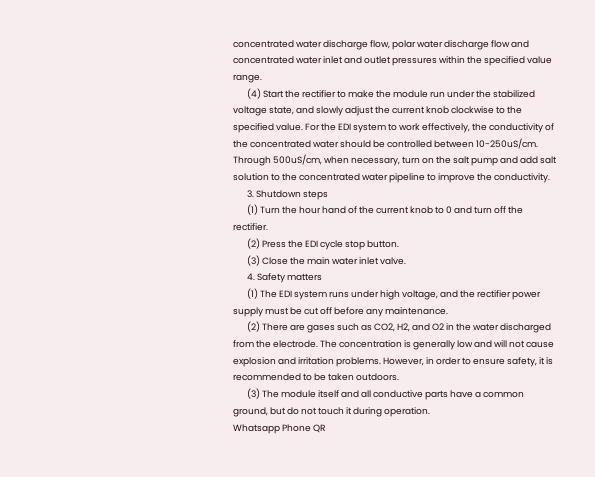concentrated water discharge flow, polar water discharge flow and concentrated water inlet and outlet pressures within the specified value range.
       (4) Start the rectifier to make the module run under the stabilized voltage state, and slowly adjust the current knob clockwise to the specified value. For the EDI system to work effectively, the conductivity of the concentrated water should be controlled between 10-250uS/cm. Through 500uS/cm, when necessary, turn on the salt pump and add salt solution to the concentrated water pipeline to improve the conductivity.
       3. Shutdown steps
       (1) Turn the hour hand of the current knob to 0 and turn off the rectifier.
       (2) Press the EDI cycle stop button.
       (3) Close the main water inlet valve.
       4. Safety matters
       (1) The EDI system runs under high voltage, and the rectifier power supply must be cut off before any maintenance.
       (2) There are gases such as CO2, H2, and O2 in the water discharged from the electrode. The concentration is generally low and will not cause explosion and irritation problems. However, in order to ensure safety, it is recommended to be taken outdoors.
       (3) The module itself and all conductive parts have a common ground, but do not touch it during operation.
Whatsapp Phone QR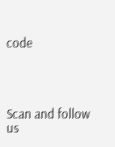code




Scan and follow us